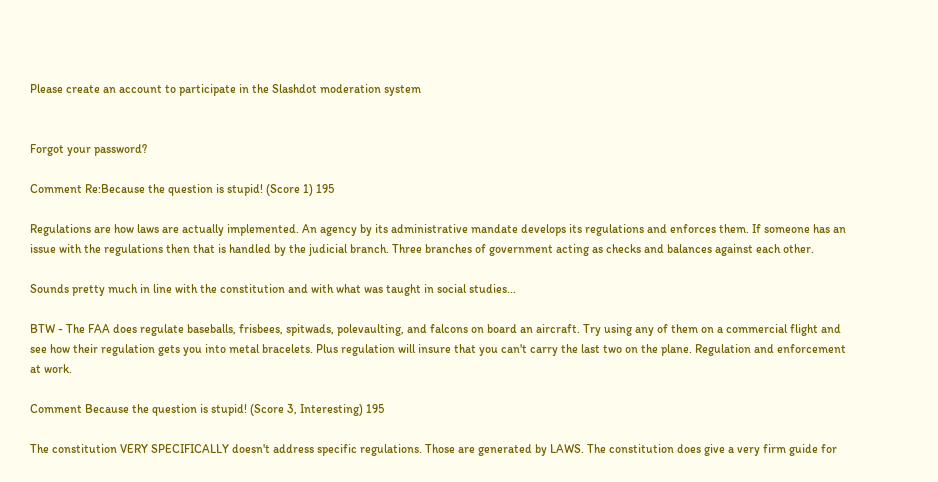Please create an account to participate in the Slashdot moderation system


Forgot your password?

Comment Re:Because the question is stupid! (Score 1) 195

Regulations are how laws are actually implemented. An agency by its administrative mandate develops its regulations and enforces them. If someone has an issue with the regulations then that is handled by the judicial branch. Three branches of government acting as checks and balances against each other.

Sounds pretty much in line with the constitution and with what was taught in social studies...

BTW - The FAA does regulate baseballs, frisbees, spitwads, polevaulting, and falcons on board an aircraft. Try using any of them on a commercial flight and see how their regulation gets you into metal bracelets. Plus regulation will insure that you can't carry the last two on the plane. Regulation and enforcement at work.

Comment Because the question is stupid! (Score 3, Interesting) 195

The constitution VERY SPECIFICALLY doesn't address specific regulations. Those are generated by LAWS. The constitution does give a very firm guide for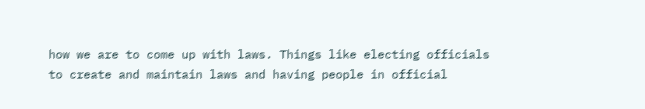how we are to come up with laws. Things like electing officials to create and maintain laws and having people in official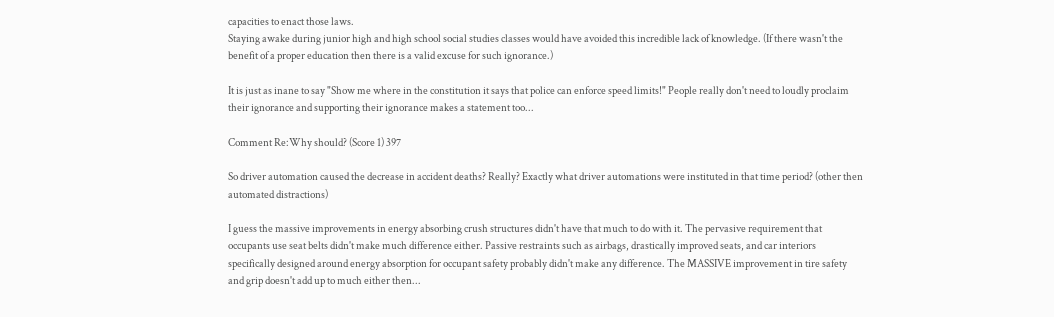capacities to enact those laws.
Staying awake during junior high and high school social studies classes would have avoided this incredible lack of knowledge. (If there wasn't the benefit of a proper education then there is a valid excuse for such ignorance.)

It is just as inane to say "Show me where in the constitution it says that police can enforce speed limits!" People really don't need to loudly proclaim their ignorance and supporting their ignorance makes a statement too...

Comment Re:Why should? (Score 1) 397

So driver automation caused the decrease in accident deaths? Really? Exactly what driver automations were instituted in that time period? (other then automated distractions)

I guess the massive improvements in energy absorbing crush structures didn't have that much to do with it. The pervasive requirement that occupants use seat belts didn't make much difference either. Passive restraints such as airbags, drastically improved seats, and car interiors specifically designed around energy absorption for occupant safety probably didn't make any difference. The MASSIVE improvement in tire safety and grip doesn't add up to much either then...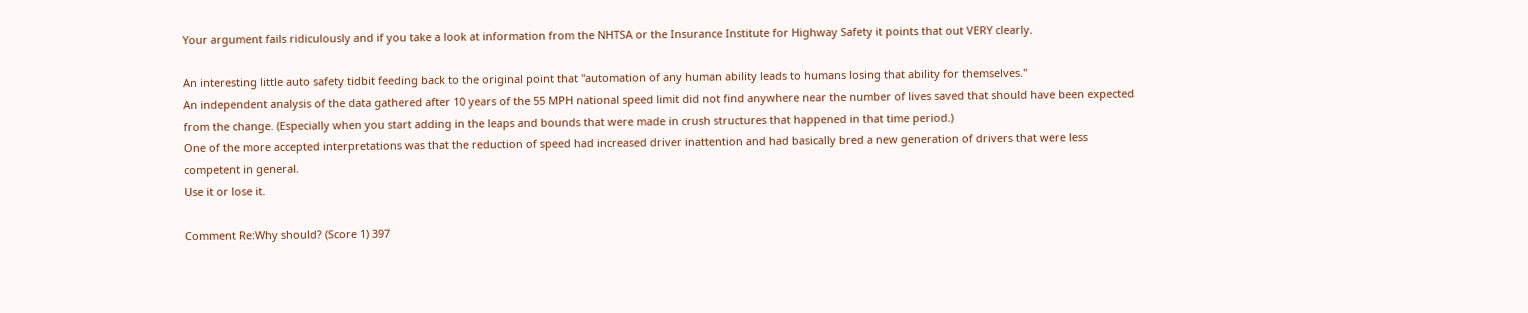Your argument fails ridiculously and if you take a look at information from the NHTSA or the Insurance Institute for Highway Safety it points that out VERY clearly.

An interesting little auto safety tidbit feeding back to the original point that "automation of any human ability leads to humans losing that ability for themselves."
An independent analysis of the data gathered after 10 years of the 55 MPH national speed limit did not find anywhere near the number of lives saved that should have been expected from the change. (Especially when you start adding in the leaps and bounds that were made in crush structures that happened in that time period.)
One of the more accepted interpretations was that the reduction of speed had increased driver inattention and had basically bred a new generation of drivers that were less competent in general.
Use it or lose it.

Comment Re:Why should? (Score 1) 397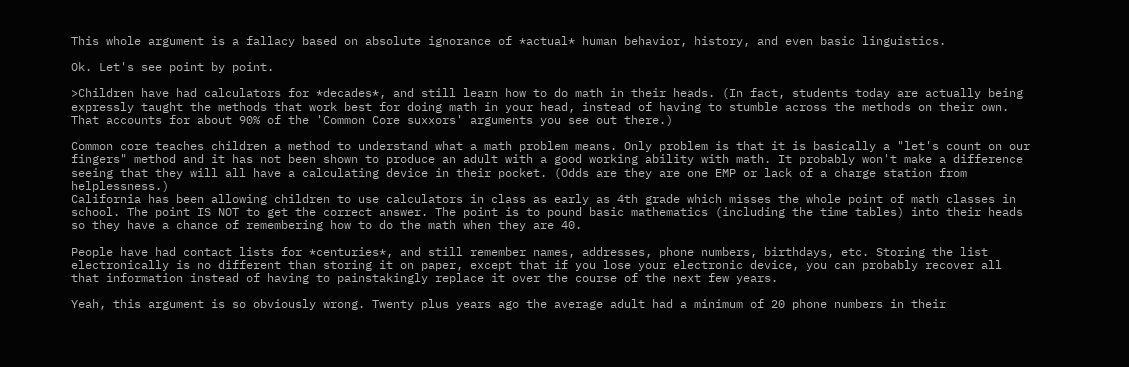This whole argument is a fallacy based on absolute ignorance of *actual* human behavior, history, and even basic linguistics.

Ok. Let's see point by point.

>Children have had calculators for *decades*, and still learn how to do math in their heads. (In fact, students today are actually being expressly taught the methods that work best for doing math in your head, instead of having to stumble across the methods on their own. That accounts for about 90% of the 'Common Core suxxors' arguments you see out there.)

Common core teaches children a method to understand what a math problem means. Only problem is that it is basically a "let's count on our fingers" method and it has not been shown to produce an adult with a good working ability with math. It probably won't make a difference seeing that they will all have a calculating device in their pocket. (Odds are they are one EMP or lack of a charge station from helplessness.)
California has been allowing children to use calculators in class as early as 4th grade which misses the whole point of math classes in school. The point IS NOT to get the correct answer. The point is to pound basic mathematics (including the time tables) into their heads so they have a chance of remembering how to do the math when they are 40.

People have had contact lists for *centuries*, and still remember names, addresses, phone numbers, birthdays, etc. Storing the list electronically is no different than storing it on paper, except that if you lose your electronic device, you can probably recover all that information instead of having to painstakingly replace it over the course of the next few years.

Yeah, this argument is so obviously wrong. Twenty plus years ago the average adult had a minimum of 20 phone numbers in their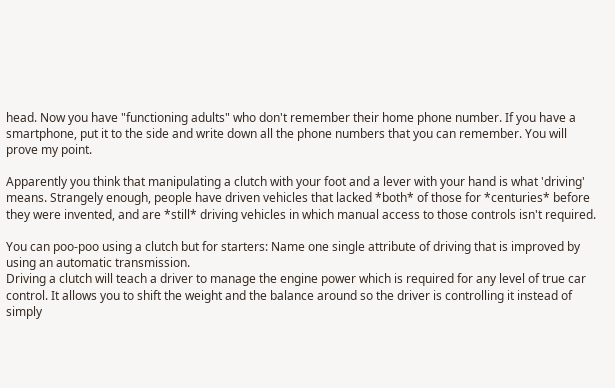head. Now you have "functioning adults" who don't remember their home phone number. If you have a smartphone, put it to the side and write down all the phone numbers that you can remember. You will prove my point.

Apparently you think that manipulating a clutch with your foot and a lever with your hand is what 'driving' means. Strangely enough, people have driven vehicles that lacked *both* of those for *centuries* before they were invented, and are *still* driving vehicles in which manual access to those controls isn't required.

You can poo-poo using a clutch but for starters: Name one single attribute of driving that is improved by using an automatic transmission.
Driving a clutch will teach a driver to manage the engine power which is required for any level of true car control. It allows you to shift the weight and the balance around so the driver is controlling it instead of simply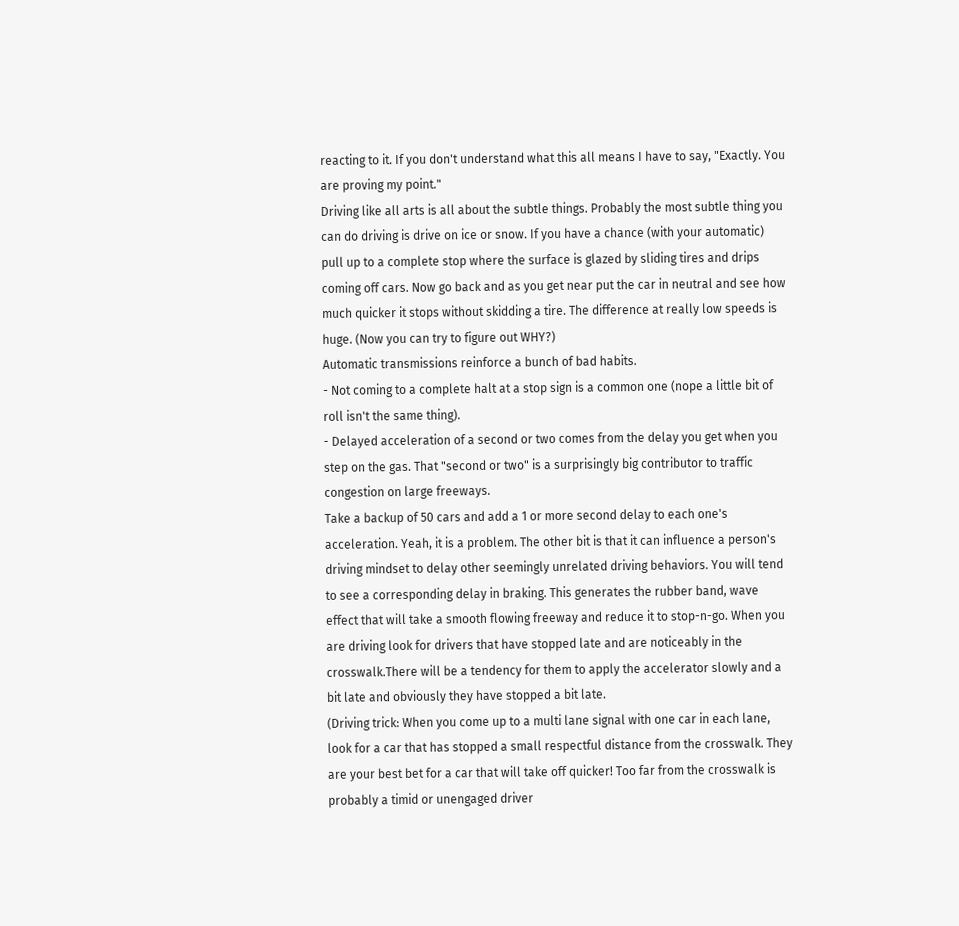reacting to it. If you don't understand what this all means I have to say, "Exactly. You are proving my point."
Driving like all arts is all about the subtle things. Probably the most subtle thing you can do driving is drive on ice or snow. If you have a chance (with your automatic) pull up to a complete stop where the surface is glazed by sliding tires and drips coming off cars. Now go back and as you get near put the car in neutral and see how much quicker it stops without skidding a tire. The difference at really low speeds is huge. (Now you can try to figure out WHY?)
Automatic transmissions reinforce a bunch of bad habits.
- Not coming to a complete halt at a stop sign is a common one (nope a little bit of roll isn't the same thing).
- Delayed acceleration of a second or two comes from the delay you get when you step on the gas. That "second or two" is a surprisingly big contributor to traffic congestion on large freeways.
Take a backup of 50 cars and add a 1 or more second delay to each one's acceleration. Yeah, it is a problem. The other bit is that it can influence a person's driving mindset to delay other seemingly unrelated driving behaviors. You will tend to see a corresponding delay in braking. This generates the rubber band, wave effect that will take a smooth flowing freeway and reduce it to stop-n-go. When you are driving look for drivers that have stopped late and are noticeably in the crosswalk.There will be a tendency for them to apply the accelerator slowly and a bit late and obviously they have stopped a bit late.
(Driving trick: When you come up to a multi lane signal with one car in each lane, look for a car that has stopped a small respectful distance from the crosswalk. They are your best bet for a car that will take off quicker! Too far from the crosswalk is probably a timid or unengaged driver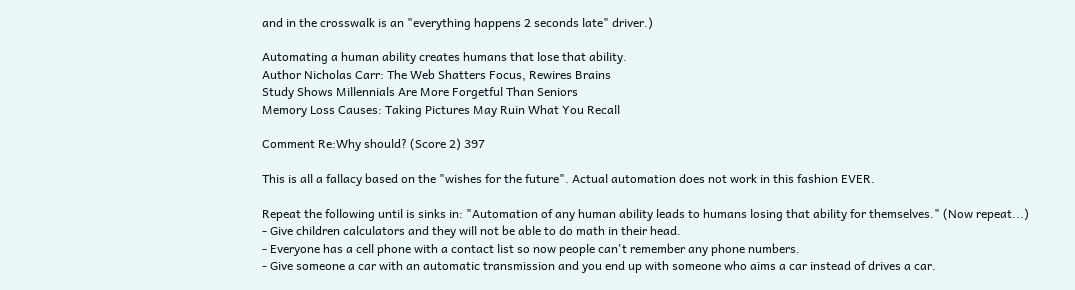and in the crosswalk is an "everything happens 2 seconds late" driver.)

Automating a human ability creates humans that lose that ability.
Author Nicholas Carr: The Web Shatters Focus, Rewires Brains
Study Shows Millennials Are More Forgetful Than Seniors
Memory Loss Causes: Taking Pictures May Ruin What You Recall

Comment Re:Why should? (Score 2) 397

This is all a fallacy based on the "wishes for the future". Actual automation does not work in this fashion EVER.

Repeat the following until is sinks in: "Automation of any human ability leads to humans losing that ability for themselves." (Now repeat...)
- Give children calculators and they will not be able to do math in their head.
- Everyone has a cell phone with a contact list so now people can't remember any phone numbers.
- Give someone a car with an automatic transmission and you end up with someone who aims a car instead of drives a car.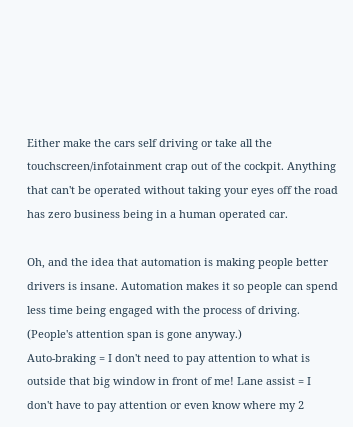Either make the cars self driving or take all the touchscreen/infotainment crap out of the cockpit. Anything that can't be operated without taking your eyes off the road has zero business being in a human operated car.

Oh, and the idea that automation is making people better drivers is insane. Automation makes it so people can spend less time being engaged with the process of driving. (People's attention span is gone anyway.)
Auto-braking = I don't need to pay attention to what is outside that big window in front of me! Lane assist = I don't have to pay attention or even know where my 2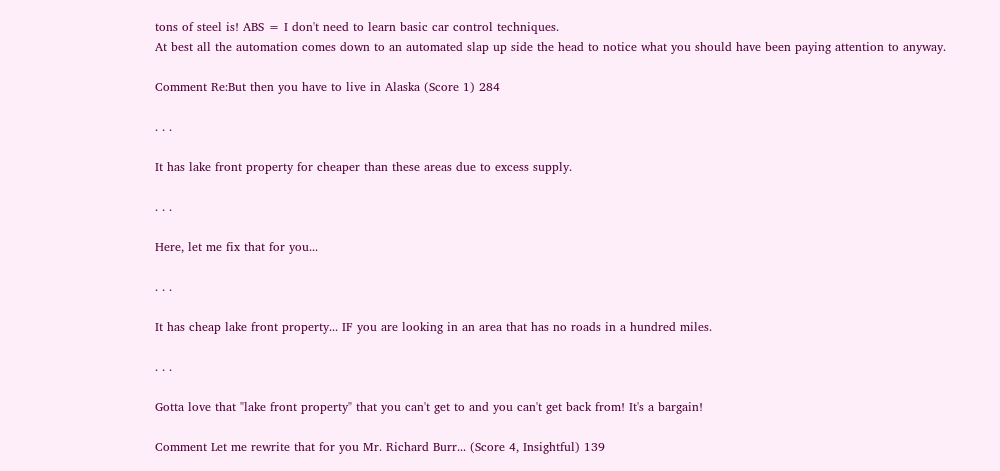tons of steel is! ABS = I don't need to learn basic car control techniques.
At best all the automation comes down to an automated slap up side the head to notice what you should have been paying attention to anyway.

Comment Re:But then you have to live in Alaska (Score 1) 284

. . .

It has lake front property for cheaper than these areas due to excess supply.

. . .

Here, let me fix that for you...

. . .

It has cheap lake front property... IF you are looking in an area that has no roads in a hundred miles.

. . .

Gotta love that "lake front property" that you can't get to and you can't get back from! It's a bargain!

Comment Let me rewrite that for you Mr. Richard Burr... (Score 4, Insightful) 139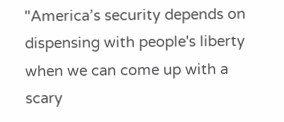"America’s security depends on dispensing with people's liberty when we can come up with a scary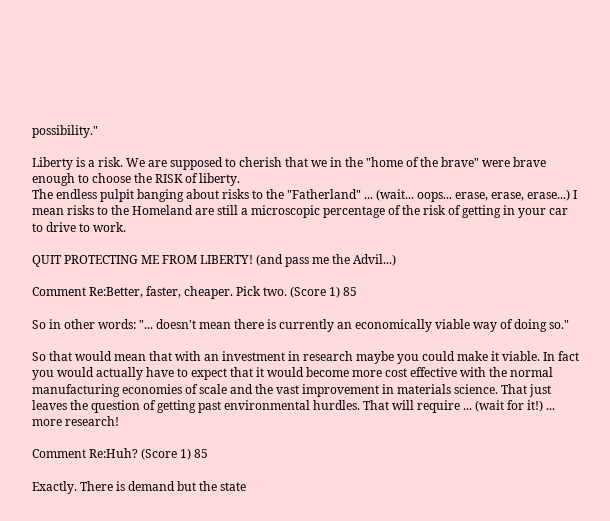possibility."

Liberty is a risk. We are supposed to cherish that we in the "home of the brave" were brave enough to choose the RISK of liberty.
The endless pulpit banging about risks to the "Fatherland" ... (wait... oops... erase, erase, erase...) I mean risks to the Homeland are still a microscopic percentage of the risk of getting in your car to drive to work.

QUIT PROTECTING ME FROM LIBERTY! (and pass me the Advil...)

Comment Re:Better, faster, cheaper. Pick two. (Score 1) 85

So in other words: "... doesn't mean there is currently an economically viable way of doing so."

So that would mean that with an investment in research maybe you could make it viable. In fact you would actually have to expect that it would become more cost effective with the normal manufacturing economies of scale and the vast improvement in materials science. That just leaves the question of getting past environmental hurdles. That will require ... (wait for it!) ...
more research!

Comment Re:Huh? (Score 1) 85

Exactly. There is demand but the state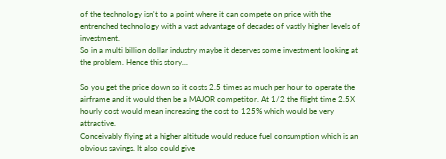of the technology isn't to a point where it can compete on price with the entrenched technology with a vast advantage of decades of vastly higher levels of investment.
So in a multi billion dollar industry maybe it deserves some investment looking at the problem. Hence this story...

So you get the price down so it costs 2.5 times as much per hour to operate the airframe and it would then be a MAJOR competitor. At 1/2 the flight time 2.5X hourly cost would mean increasing the cost to 125% which would be very attractive.
Conceivably flying at a higher altitude would reduce fuel consumption which is an obvious savings. It also could give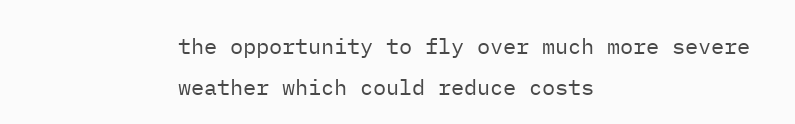the opportunity to fly over much more severe weather which could reduce costs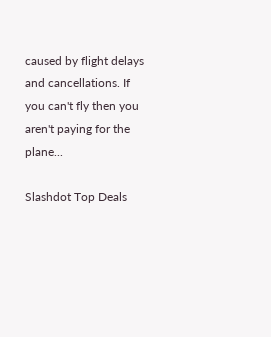caused by flight delays and cancellations. If you can't fly then you aren't paying for the plane...

Slashdot Top Deals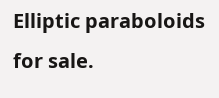Elliptic paraboloids for sale.